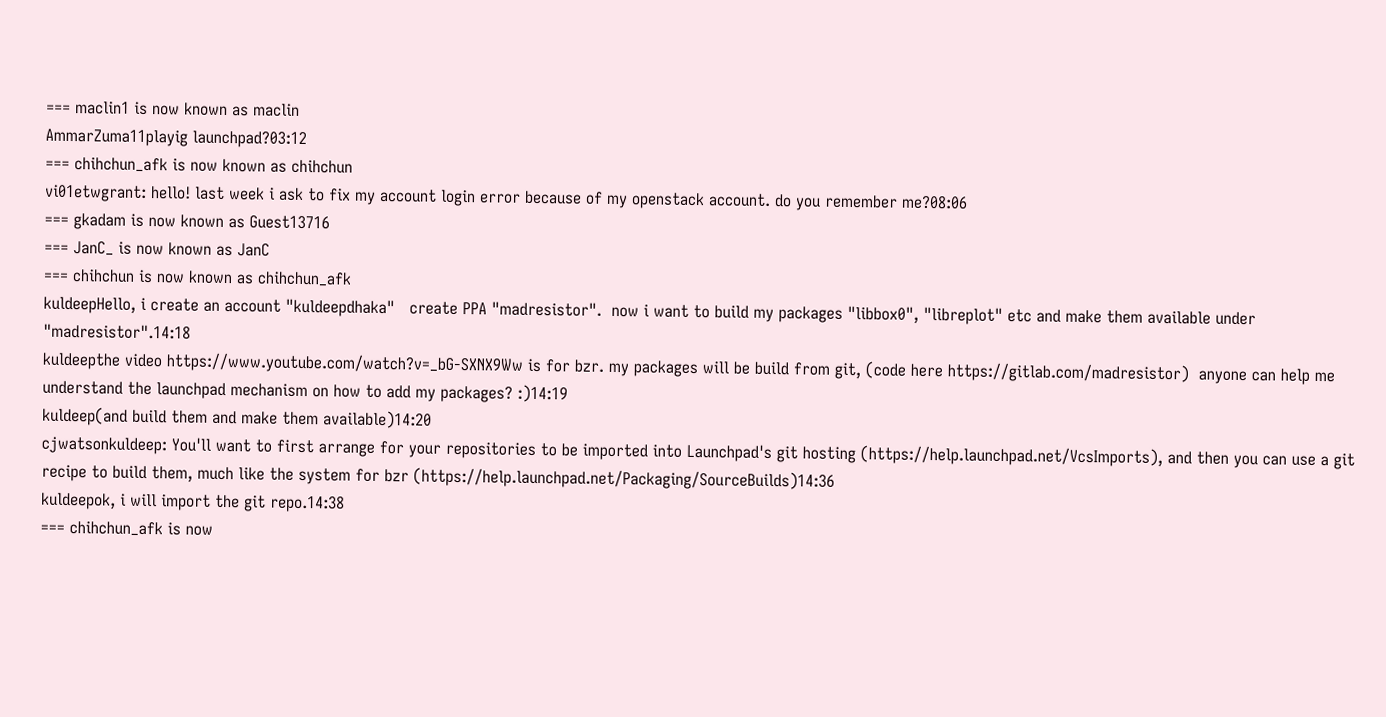=== maclin1 is now known as maclin
AmmarZuma11playig launchpad?03:12
=== chihchun_afk is now known as chihchun
vi01etwgrant: hello! last week i ask to fix my account login error because of my openstack account. do you remember me?08:06
=== gkadam is now known as Guest13716
=== JanC_ is now known as JanC
=== chihchun is now known as chihchun_afk
kuldeepHello, i create an account "kuldeepdhaka"   create PPA "madresistor".  now i want to build my packages "libbox0", "libreplot" etc and make them available under "madresistor".14:18
kuldeepthe video https://www.youtube.com/watch?v=_bG-SXNX9Ww is for bzr. my packages will be build from git, (code here https://gitlab.com/madresistor)  anyone can help me understand the launchpad mechanism on how to add my packages? :)14:19
kuldeep(and build them and make them available)14:20
cjwatsonkuldeep: You'll want to first arrange for your repositories to be imported into Launchpad's git hosting (https://help.launchpad.net/VcsImports), and then you can use a git recipe to build them, much like the system for bzr (https://help.launchpad.net/Packaging/SourceBuilds)14:36
kuldeepok, i will import the git repo.14:38
=== chihchun_afk is now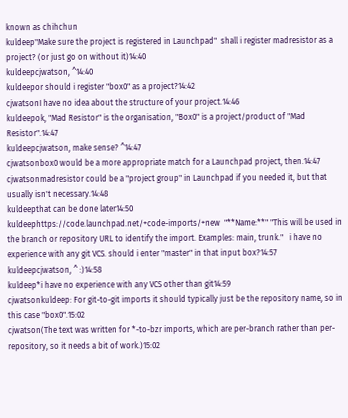known as chihchun
kuldeep"Make sure the project is registered in Launchpad"  shall i register madresistor as a project? (or just go on without it)14:40
kuldeepcjwatson, ^14:40
kuldeepor should i register "box0" as a project?14:42
cjwatsonI have no idea about the structure of your project.14:46
kuldeepok, "Mad Resistor" is the organisation, "Box0" is a project/product of "Mad Resistor".14:47
kuldeepcjwatson, make sense? ^14:47
cjwatsonbox0 would be a more appropriate match for a Launchpad project, then.14:47
cjwatsonmadresistor could be a "project group" in Launchpad if you needed it, but that usually isn't necessary.14:48
kuldeepthat can be done later14:50
kuldeephttps://code.launchpad.net/+code-imports/+new  "**Name:**" "This will be used in the branch or repository URL to identify the import. Examples: main, trunk."   i have no experience with any git VCS. should i enter "master" in that input box?14:57
kuldeepcjwatson, ^ :)14:58
kuldeep*i have no experience with any VCS other than git14:59
cjwatsonkuldeep: For git-to-git imports it should typically just be the repository name, so in this case "box0".15:02
cjwatson(The text was written for *-to-bzr imports, which are per-branch rather than per-repository, so it needs a bit of work.)15:02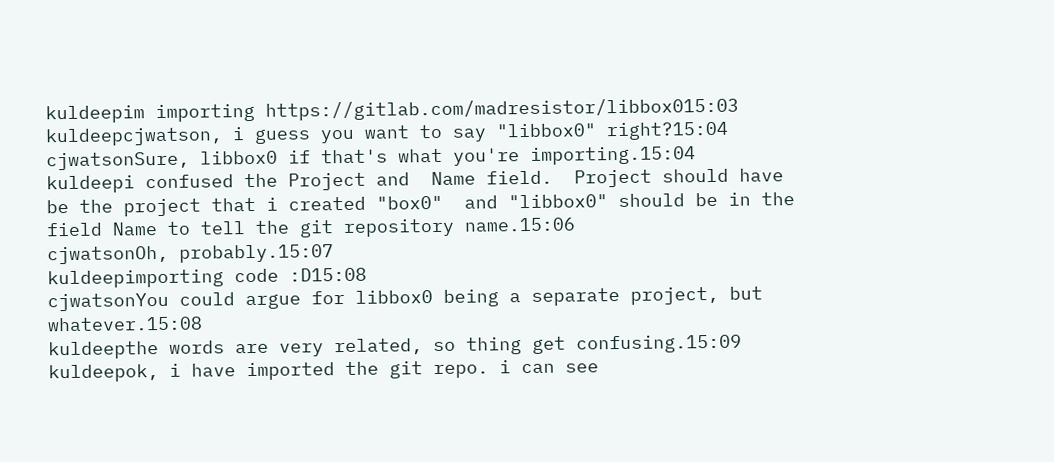kuldeepim importing https://gitlab.com/madresistor/libbox015:03
kuldeepcjwatson, i guess you want to say "libbox0" right?15:04
cjwatsonSure, libbox0 if that's what you're importing.15:04
kuldeepi confused the Project and  Name field.  Project should have be the project that i created "box0"  and "libbox0" should be in the field Name to tell the git repository name.15:06
cjwatsonOh, probably.15:07
kuldeepimporting code :D15:08
cjwatsonYou could argue for libbox0 being a separate project, but whatever.15:08
kuldeepthe words are very related, so thing get confusing.15:09
kuldeepok, i have imported the git repo. i can see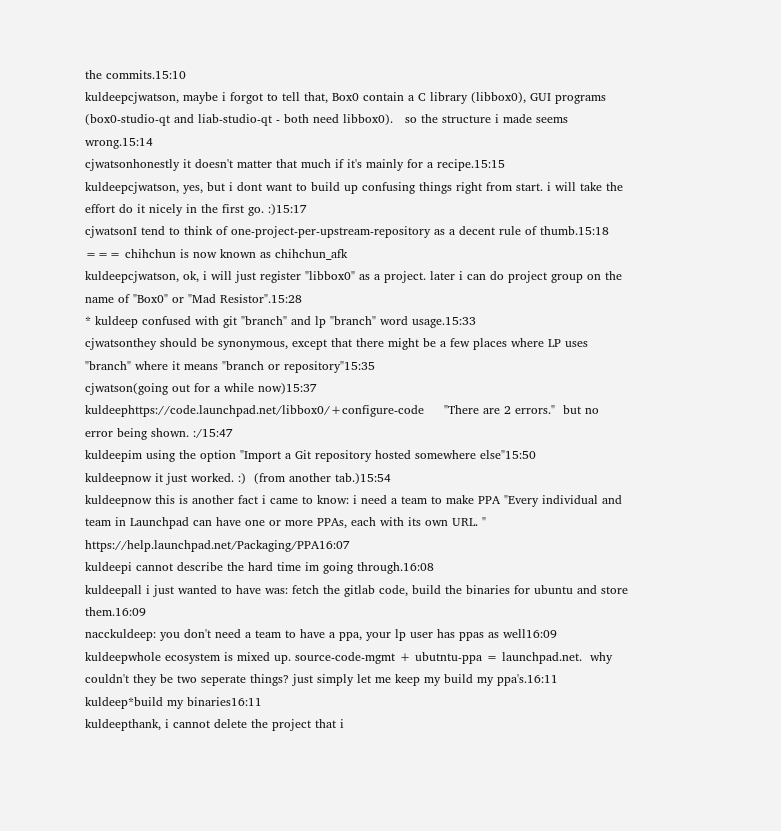the commits.15:10
kuldeepcjwatson, maybe i forgot to tell that, Box0 contain a C library (libbox0), GUI programs (box0-studio-qt and liab-studio-qt - both need libbox0).   so the structure i made seems wrong.15:14
cjwatsonhonestly it doesn't matter that much if it's mainly for a recipe.15:15
kuldeepcjwatson, yes, but i dont want to build up confusing things right from start. i will take the effort do it nicely in the first go. :)15:17
cjwatsonI tend to think of one-project-per-upstream-repository as a decent rule of thumb.15:18
=== chihchun is now known as chihchun_afk
kuldeepcjwatson, ok, i will just register "libbox0" as a project. later i can do project group on the name of "Box0" or "Mad Resistor".15:28
* kuldeep confused with git "branch" and lp "branch" word usage.15:33
cjwatsonthey should be synonymous, except that there might be a few places where LP uses "branch" where it means "branch or repository"15:35
cjwatson(going out for a while now)15:37
kuldeephttps://code.launchpad.net/libbox0/+configure-code     "There are 2 errors."  but no error being shown. :/15:47
kuldeepim using the option "Import a Git repository hosted somewhere else"15:50
kuldeepnow it just worked. :)  (from another tab.)15:54
kuldeepnow this is another fact i came to know: i need a team to make PPA "Every individual and team in Launchpad can have one or more PPAs, each with its own URL. "  https://help.launchpad.net/Packaging/PPA16:07
kuldeepi cannot describe the hard time im going through.16:08
kuldeepall i just wanted to have was: fetch the gitlab code, build the binaries for ubuntu and store them.16:09
nacckuldeep: you don't need a team to have a ppa, your lp user has ppas as well16:09
kuldeepwhole ecosystem is mixed up. source-code-mgmt + ubutntu-ppa = launchpad.net.  why couldn't they be two seperate things? just simply let me keep my build my ppa's.16:11
kuldeep*build my binaries16:11
kuldeepthank, i cannot delete the project that i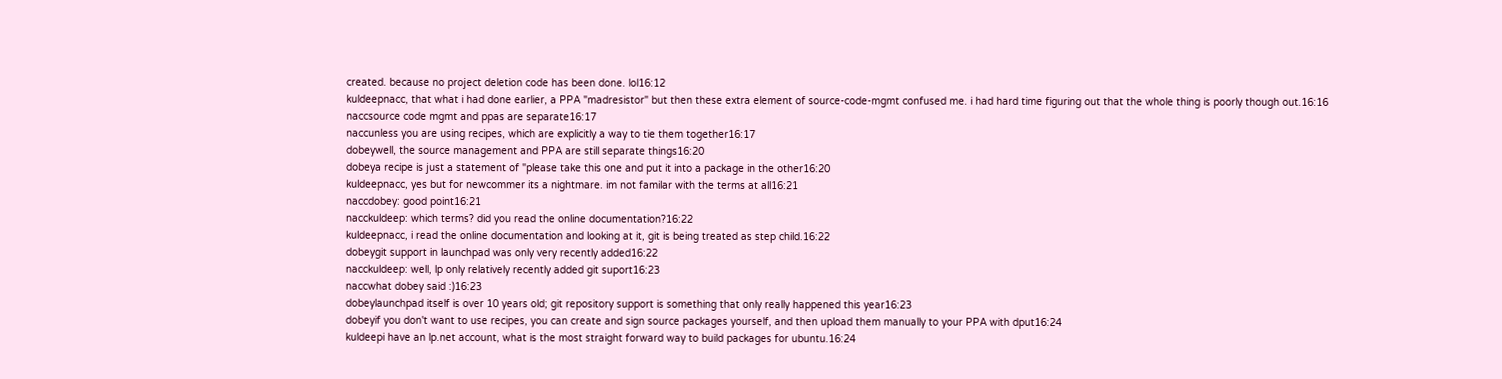created. because no project deletion code has been done. lol16:12
kuldeepnacc, that what i had done earlier, a PPA "madresistor" but then these extra element of source-code-mgmt confused me. i had hard time figuring out that the whole thing is poorly though out.16:16
naccsource code mgmt and ppas are separate16:17
naccunless you are using recipes, which are explicitly a way to tie them together16:17
dobeywell, the source management and PPA are still separate things16:20
dobeya recipe is just a statement of "please take this one and put it into a package in the other16:20
kuldeepnacc, yes but for newcommer its a nightmare. im not familar with the terms at all16:21
naccdobey: good point16:21
nacckuldeep: which terms? did you read the online documentation?16:22
kuldeepnacc, i read the online documentation and looking at it, git is being treated as step child.16:22
dobeygit support in launchpad was only very recently added16:22
nacckuldeep: well, lp only relatively recently added git suport16:23
naccwhat dobey said :)16:23
dobeylaunchpad itself is over 10 years old; git repository support is something that only really happened this year16:23
dobeyif you don't want to use recipes, you can create and sign source packages yourself, and then upload them manually to your PPA with dput16:24
kuldeepi have an lp.net account, what is the most straight forward way to build packages for ubuntu.16:24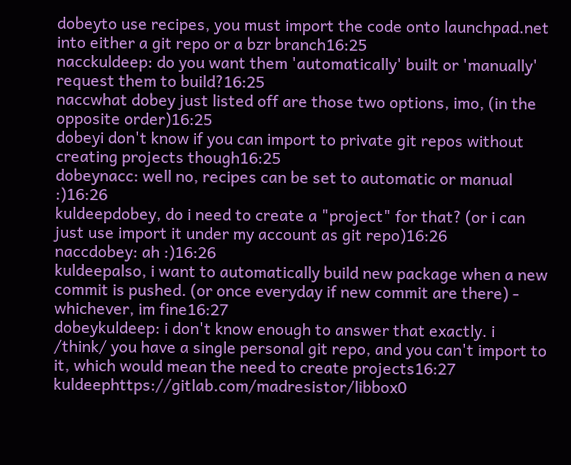dobeyto use recipes, you must import the code onto launchpad.net into either a git repo or a bzr branch16:25
nacckuldeep: do you want them 'automatically' built or 'manually' request them to build?16:25
naccwhat dobey just listed off are those two options, imo, (in the opposite order)16:25
dobeyi don't know if you can import to private git repos without creating projects though16:25
dobeynacc: well no, recipes can be set to automatic or manual :)16:26
kuldeepdobey, do i need to create a "project" for that? (or i can just use import it under my account as git repo)16:26
naccdobey: ah :)16:26
kuldeepalso, i want to automatically build new package when a new commit is pushed. (or once everyday if new commit are there) - whichever, im fine16:27
dobeykuldeep: i don't know enough to answer that exactly. i /think/ you have a single personal git repo, and you can't import to it, which would mean the need to create projects16:27
kuldeephttps://gitlab.com/madresistor/libbox0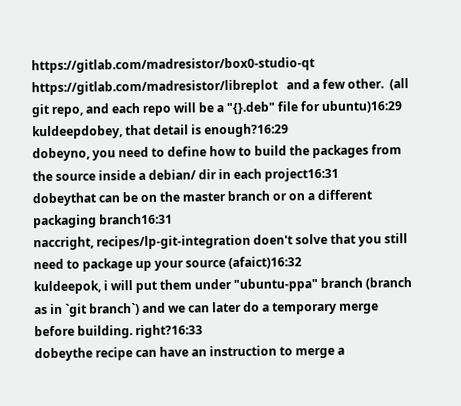https://gitlab.com/madresistor/box0-studio-qt  https://gitlab.com/madresistor/libreplot   and a few other.  (all git repo, and each repo will be a "{}.deb" file for ubuntu)16:29
kuldeepdobey, that detail is enough?16:29
dobeyno, you need to define how to build the packages from the source inside a debian/ dir in each project16:31
dobeythat can be on the master branch or on a different packaging branch16:31
naccright, recipes/lp-git-integration doen't solve that you still need to package up your source (afaict)16:32
kuldeepok, i will put them under "ubuntu-ppa" branch (branch as in `git branch`) and we can later do a temporary merge before building. right?16:33
dobeythe recipe can have an instruction to merge a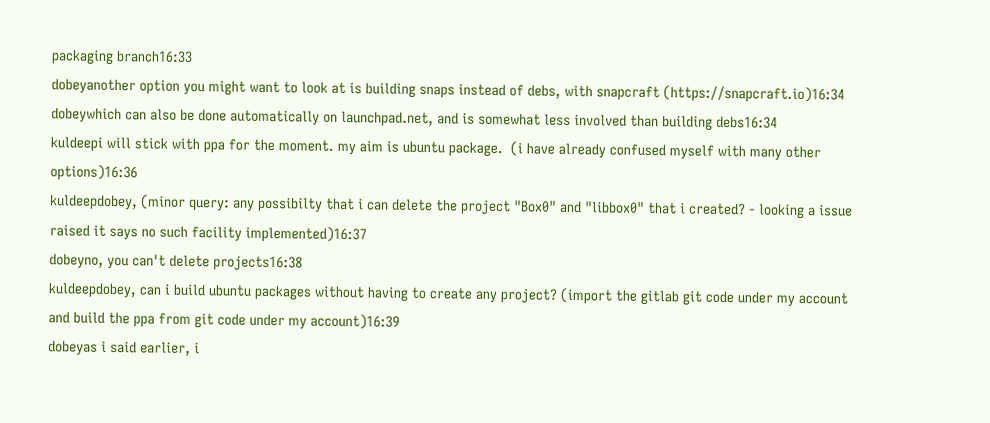packaging branch16:33
dobeyanother option you might want to look at is building snaps instead of debs, with snapcraft (https://snapcraft.io)16:34
dobeywhich can also be done automatically on launchpad.net, and is somewhat less involved than building debs16:34
kuldeepi will stick with ppa for the moment. my aim is ubuntu package.  (i have already confused myself with many other options)16:36
kuldeepdobey, (minor query: any possibilty that i can delete the project "Box0" and "libbox0" that i created? - looking a issue raised it says no such facility implemented)16:37
dobeyno, you can't delete projects16:38
kuldeepdobey, can i build ubuntu packages without having to create any project? (import the gitlab git code under my account and build the ppa from git code under my account)16:39
dobeyas i said earlier, i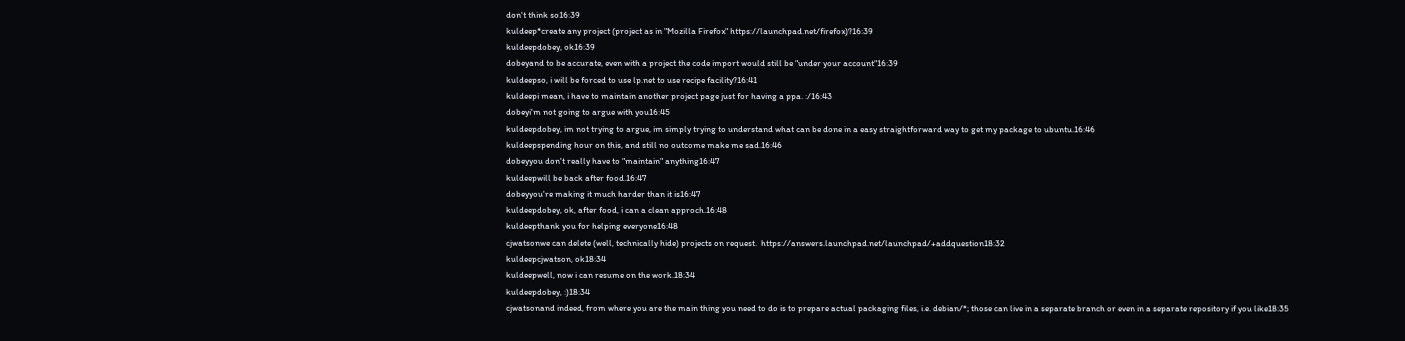don't think so16:39
kuldeep*create any project (project as in "Mozilla Firefox" https://launchpad.net/firefox)?16:39
kuldeepdobey, ok16:39
dobeyand to be accurate, even with a project the code import would still be "under your account"16:39
kuldeepso, i will be forced to use lp.net to use recipe facility?16:41
kuldeepi mean, i have to maintain another project page just for having a ppa. :/16:43
dobeyi'm not going to argue with you16:45
kuldeepdobey, im not trying to argue, im simply trying to understand what can be done in a easy straightforward way to get my package to ubuntu.16:46
kuldeepspending hour on this, and still no outcome make me sad.16:46
dobeyyou don't really have to "maintain" anything16:47
kuldeepwill be back after food.16:47
dobeyyou're making it much harder than it is16:47
kuldeepdobey, ok, after food, i can a clean approch.16:48
kuldeepthank you for helping everyone16:48
cjwatsonwe can delete (well, technically hide) projects on request.  https://answers.launchpad.net/launchpad/+addquestion18:32
kuldeepcjwatson, ok18:34
kuldeepwell, now i can resume on the work.18:34
kuldeepdobey, :)18:34
cjwatsonand indeed, from where you are the main thing you need to do is to prepare actual packaging files, i.e. debian/*; those can live in a separate branch or even in a separate repository if you like18:35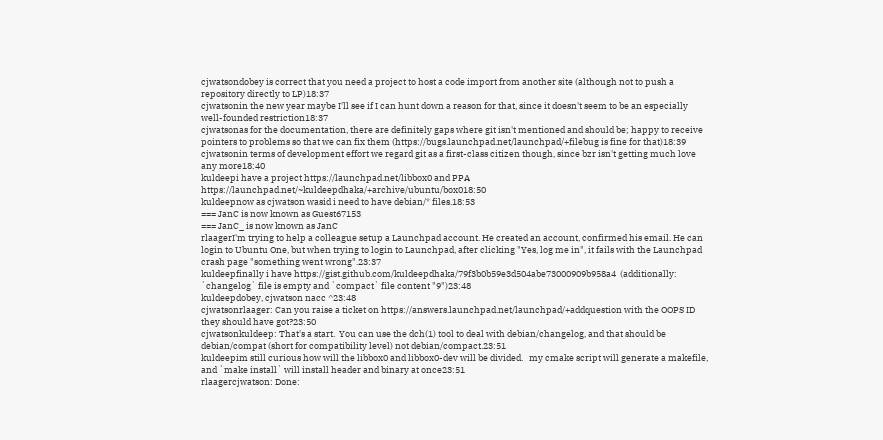cjwatsondobey is correct that you need a project to host a code import from another site (although not to push a repository directly to LP)18:37
cjwatsonin the new year maybe I'll see if I can hunt down a reason for that, since it doesn't seem to be an especially well-founded restriction18:37
cjwatsonas for the documentation, there are definitely gaps where git isn't mentioned and should be; happy to receive pointers to problems so that we can fix them (https://bugs.launchpad.net/launchpad/+filebug is fine for that)18:39
cjwatsonin terms of development effort we regard git as a first-class citizen though, since bzr isn't getting much love any more18:40
kuldeepi have a project https://launchpad.net/libbox0 and PPA https://launchpad.net/~kuldeepdhaka/+archive/ubuntu/box018:50
kuldeepnow as cjwatson wasid i need to have debian/* files.18:53
=== JanC is now known as Guest67153
=== JanC_ is now known as JanC
rlaagerI'm trying to help a colleague setup a Launchpad account. He created an account, confirmed his email. He can login to Ubuntu One, but when trying to login to Launchpad, after clicking "Yes, log me in", it fails with the Launchpad crash page "something went wrong".23:37
kuldeepfinally i have https://gist.github.com/kuldeepdhaka/79f3b0b59e3d504abe73000909b958a4  (additionally: `changelog` file is empty and `compact` file content "9")23:48
kuldeepdobey, cjwatson nacc ^23:48
cjwatsonrlaager: Can you raise a ticket on https://answers.launchpad.net/launchpad/+addquestion with the OOPS ID they should have got?23:50
cjwatsonkuldeep: That's a start.  You can use the dch(1) tool to deal with debian/changelog, and that should be debian/compat (short for compatibility level) not debian/compact.23:51
kuldeepim still curious how will the libbox0 and libbox0-dev will be divided.   my cmake script will generate a makefile, and `make install` will install header and binary at once23:51
rlaagercjwatson: Done: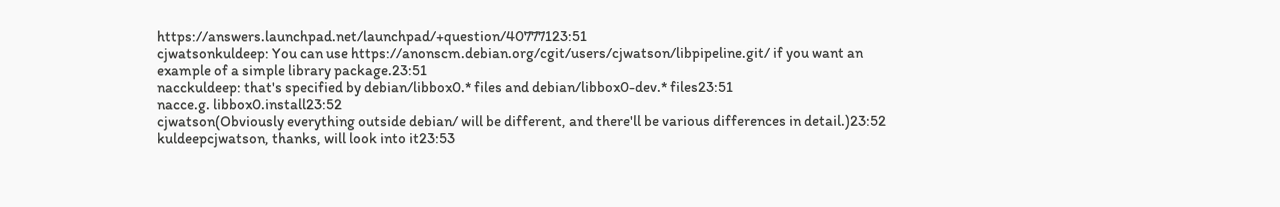https://answers.launchpad.net/launchpad/+question/40777123:51
cjwatsonkuldeep: You can use https://anonscm.debian.org/cgit/users/cjwatson/libpipeline.git/ if you want an example of a simple library package.23:51
nacckuldeep: that's specified by debian/libbox0.* files and debian/libbox0-dev.* files23:51
nacce.g. libbox0.install23:52
cjwatson(Obviously everything outside debian/ will be different, and there'll be various differences in detail.)23:52
kuldeepcjwatson, thanks, will look into it23:53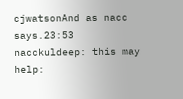cjwatsonAnd as nacc says.23:53
nacckuldeep: this may help: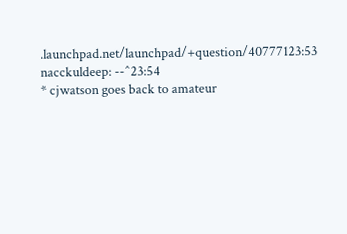.launchpad.net/launchpad/+question/40777123:53
nacckuldeep: --^23:54
* cjwatson goes back to amateur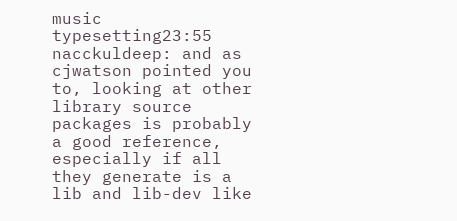music typesetting23:55
nacckuldeep: and as cjwatson pointed you to, looking at other library source packages is probably a good reference, especially if all they generate is a lib and lib-dev like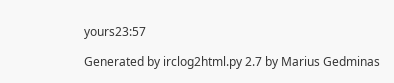yours23:57

Generated by irclog2html.py 2.7 by Marius Gedminas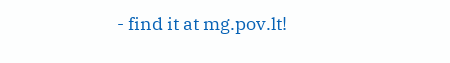- find it at mg.pov.lt!